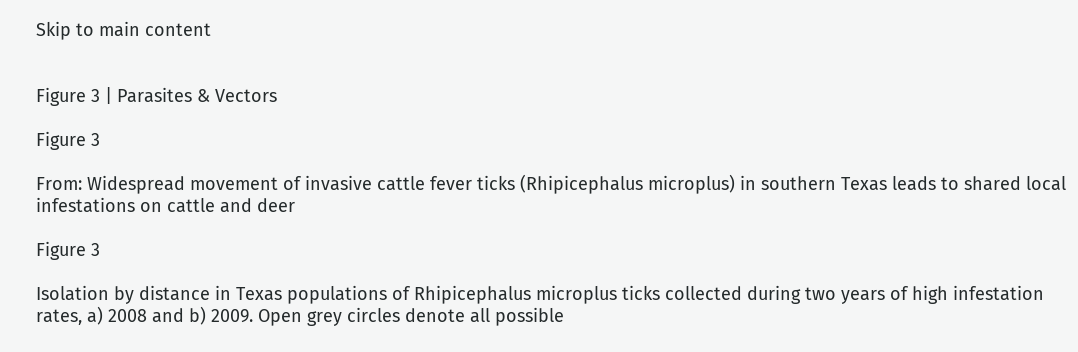Skip to main content


Figure 3 | Parasites & Vectors

Figure 3

From: Widespread movement of invasive cattle fever ticks (Rhipicephalus microplus) in southern Texas leads to shared local infestations on cattle and deer

Figure 3

Isolation by distance in Texas populations of Rhipicephalus microplus ticks collected during two years of high infestation rates, a) 2008 and b) 2009. Open grey circles denote all possible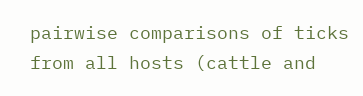pairwise comparisons of ticks from all hosts (cattle and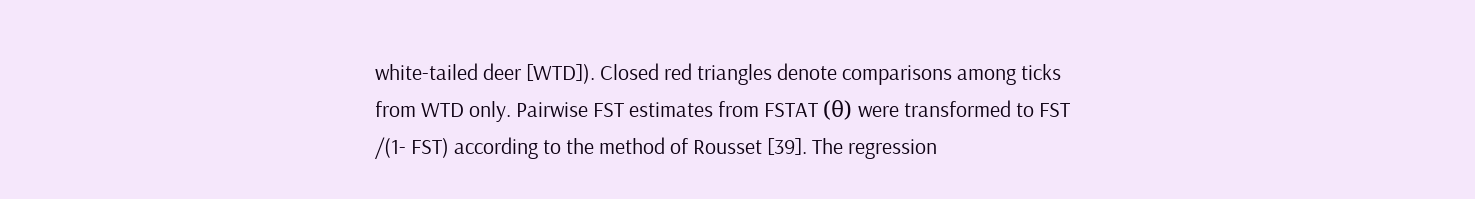white-tailed deer [WTD]). Closed red triangles denote comparisons among ticks from WTD only. Pairwise FST estimates from FSTAT (θ) were transformed to FST /(1- FST) according to the method of Rousset [39]. The regression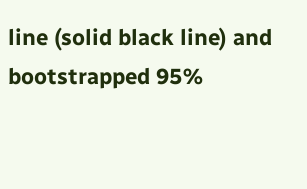line (solid black line) and bootstrapped 95%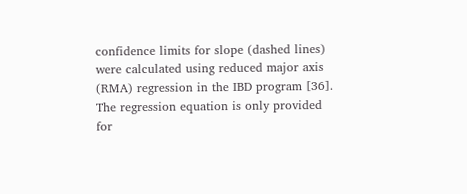confidence limits for slope (dashed lines) were calculated using reduced major axis (RMA) regression in the IBD program [36]. The regression equation is only provided for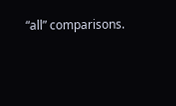“all” comparisons.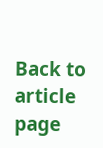Back to article page